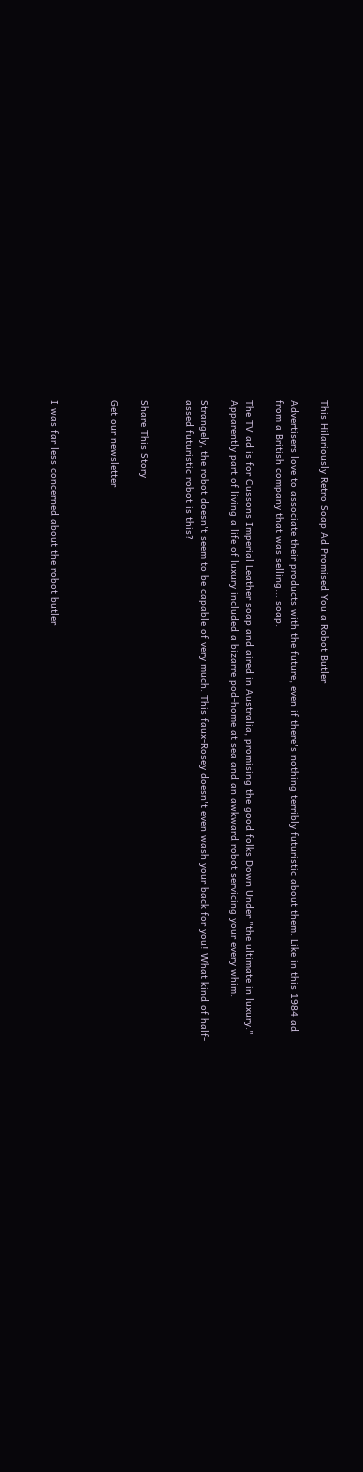This Hilariously Retro Soap Ad Promised You a Robot Butler

Advertisers love to associate their products with the future, even if there's nothing terribly futuristic about them. Like in this 1984 ad from a British company that was selling... soap.

The TV ad is for Cussons Imperial Leather soap and aired in Australia, promising the good folks Down Under "the ultimate in luxury." Apparently part of living a life of luxury included a bizarre pod-home at sea and an awkward robot servicing your every whim.

Strangely, the robot doesn't seem to be capable of very much. This faux-Rosey doesn't even wash your back for you! What kind of half-assed futuristic robot is this?


Share This Story

Get our newsletter



I was far less concerned about the robot butler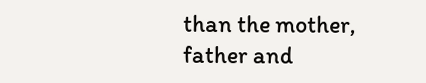than the mother, father and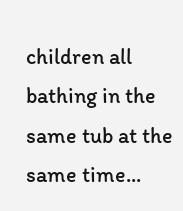children all bathing in the same tub at the same time...